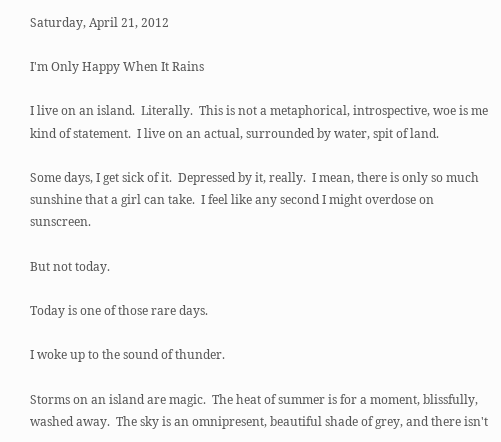Saturday, April 21, 2012

I'm Only Happy When It Rains

I live on an island.  Literally.  This is not a metaphorical, introspective, woe is me kind of statement.  I live on an actual, surrounded by water, spit of land.

Some days, I get sick of it.  Depressed by it, really.  I mean, there is only so much sunshine that a girl can take.  I feel like any second I might overdose on sunscreen.

But not today.

Today is one of those rare days.

I woke up to the sound of thunder.

Storms on an island are magic.  The heat of summer is for a moment, blissfully, washed away.  The sky is an omnipresent, beautiful shade of grey, and there isn't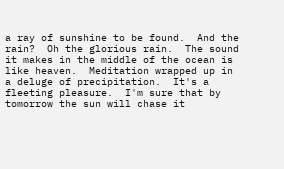a ray of sunshine to be found.  And the rain?  Oh the glorious rain.  The sound it makes in the middle of the ocean is like heaven.  Meditation wrapped up in a deluge of precipitation.  It's a fleeting pleasure.  I'm sure that by tomorrow the sun will chase it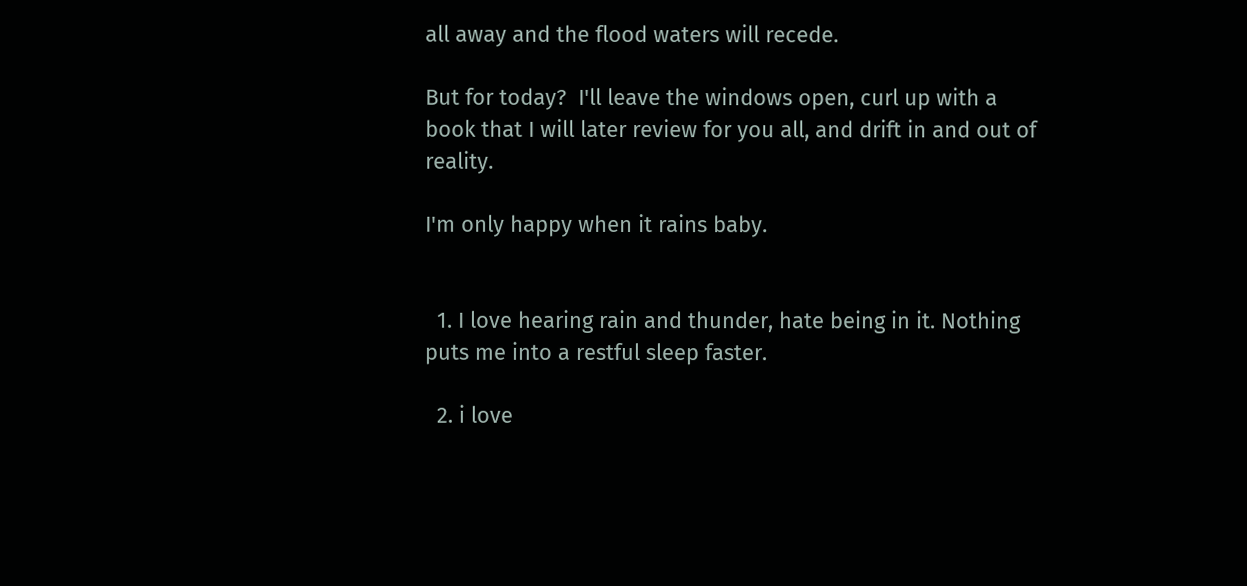all away and the flood waters will recede.

But for today?  I'll leave the windows open, curl up with a book that I will later review for you all, and drift in and out of reality.

I'm only happy when it rains baby.


  1. I love hearing rain and thunder, hate being in it. Nothing puts me into a restful sleep faster.

  2. i love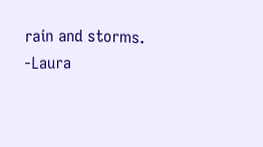rain and storms. -Laura